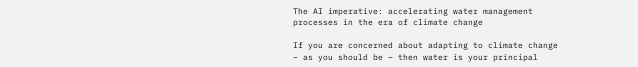The AI imperative: accelerating water management processes in the era of climate change

If you are concerned about adapting to climate change – as you should be – then water is your principal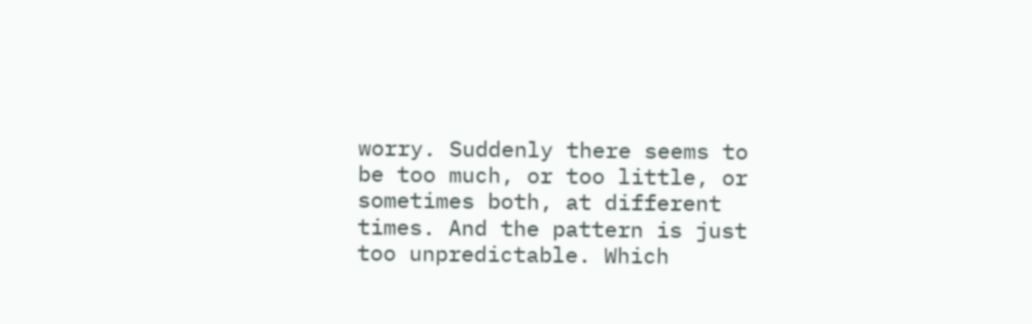worry. Suddenly there seems to be too much, or too little, or sometimes both, at different times. And the pattern is just too unpredictable. Which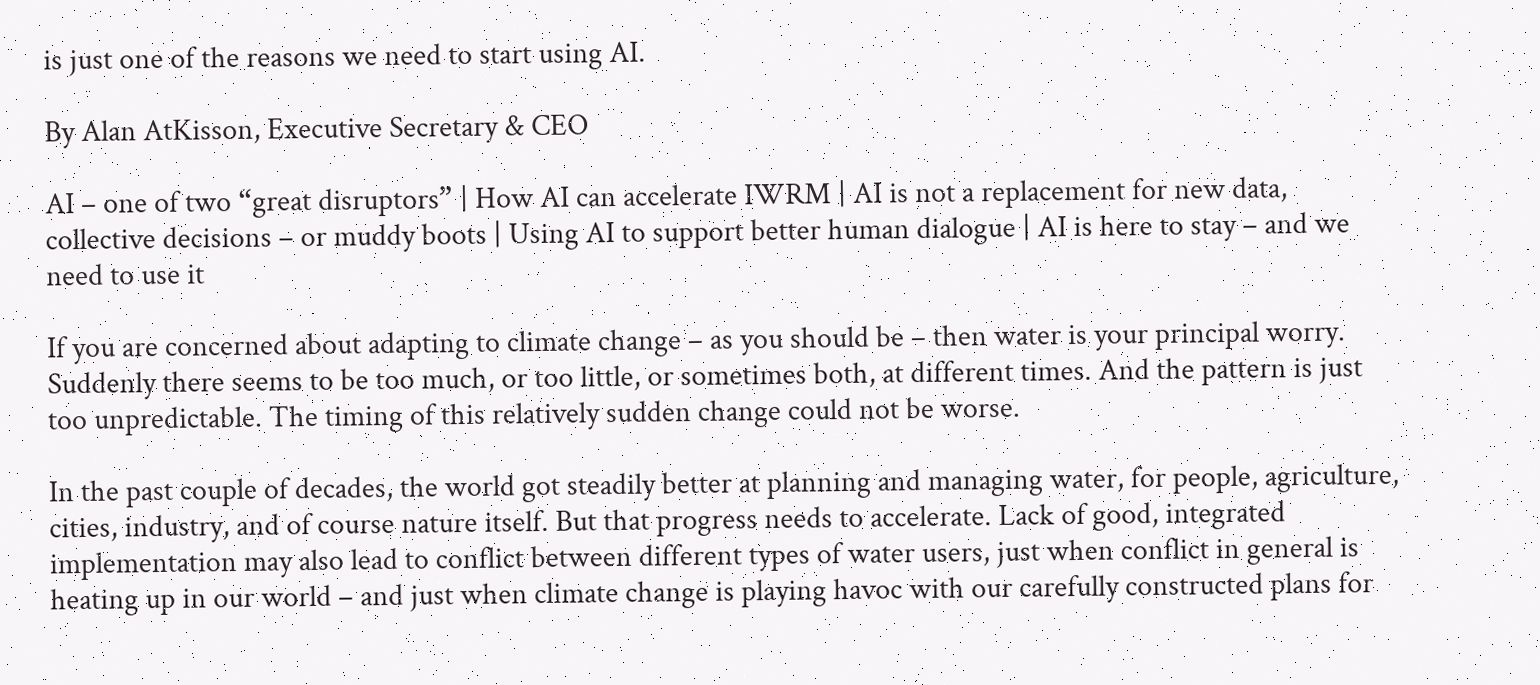is just one of the reasons we need to start using AI.

By Alan AtKisson, Executive Secretary & CEO

AI – one of two “great disruptors” | How AI can accelerate IWRM | AI is not a replacement for new data, collective decisions – or muddy boots | Using AI to support better human dialogue | AI is here to stay – and we need to use it

If you are concerned about adapting to climate change – as you should be – then water is your principal worry. Suddenly there seems to be too much, or too little, or sometimes both, at different times. And the pattern is just too unpredictable. The timing of this relatively sudden change could not be worse.

In the past couple of decades, the world got steadily better at planning and managing water, for people, agriculture, cities, industry, and of course nature itself. But that progress needs to accelerate. Lack of good, integrated implementation may also lead to conflict between different types of water users, just when conflict in general is heating up in our world – and just when climate change is playing havoc with our carefully constructed plans for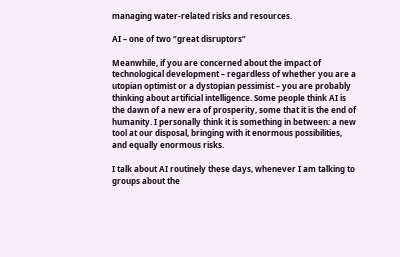managing water-related risks and resources.

AI – one of two “great disruptors”

Meanwhile, if you are concerned about the impact of technological development – regardless of whether you are a utopian optimist or a dystopian pessimist – you are probably thinking about artificial intelligence. Some people think AI is the dawn of a new era of prosperity, some that it is the end of humanity. I personally think it is something in between: a new tool at our disposal, bringing with it enormous possibilities, and equally enormous risks.

I talk about AI routinely these days, whenever I am talking to groups about the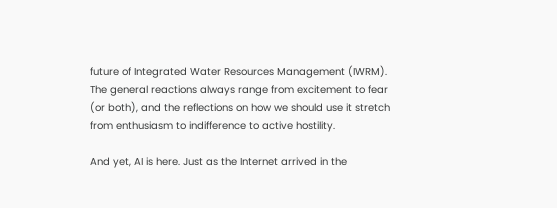future of Integrated Water Resources Management (IWRM). The general reactions always range from excitement to fear (or both), and the reflections on how we should use it stretch from enthusiasm to indifference to active hostility.

And yet, AI is here. Just as the Internet arrived in the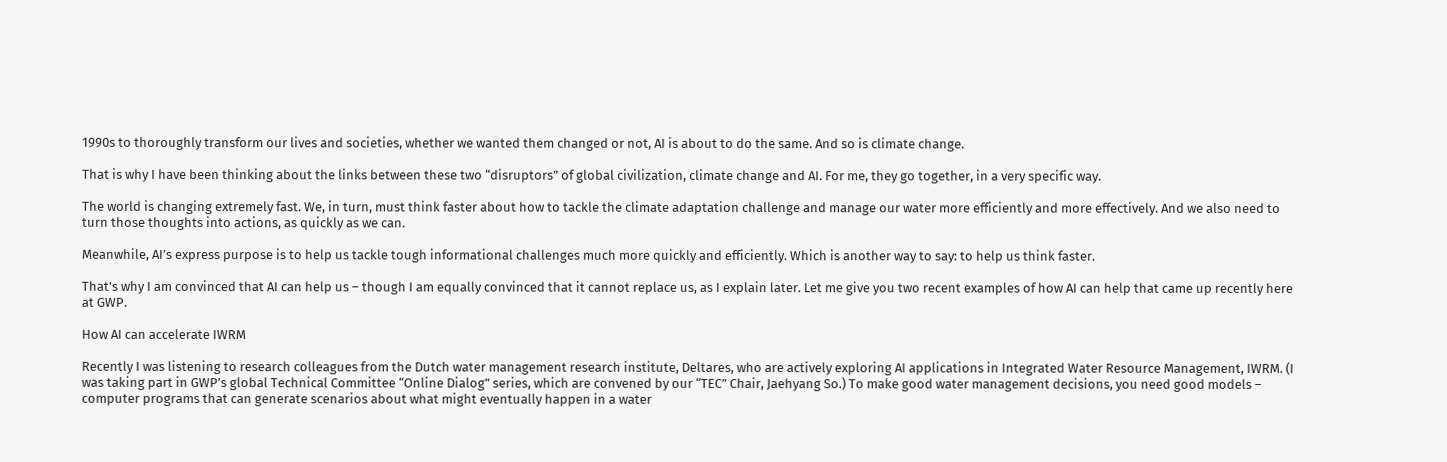1990s to thoroughly transform our lives and societies, whether we wanted them changed or not, AI is about to do the same. And so is climate change.

That is why I have been thinking about the links between these two “disruptors” of global civilization, climate change and AI. For me, they go together, in a very specific way.

The world is changing extremely fast. We, in turn, must think faster about how to tackle the climate adaptation challenge and manage our water more efficiently and more effectively. And we also need to turn those thoughts into actions, as quickly as we can.

Meanwhile, AI’s express purpose is to help us tackle tough informational challenges much more quickly and efficiently. Which is another way to say: to help us think faster.

That’s why I am convinced that AI can help us – though I am equally convinced that it cannot replace us, as I explain later. Let me give you two recent examples of how AI can help that came up recently here at GWP.

How AI can accelerate IWRM

Recently I was listening to research colleagues from the Dutch water management research institute, Deltares, who are actively exploring AI applications in Integrated Water Resource Management, IWRM. (I was taking part in GWP’s global Technical Committee “Online Dialog” series, which are convened by our “TEC” Chair, Jaehyang So.) To make good water management decisions, you need good models – computer programs that can generate scenarios about what might eventually happen in a water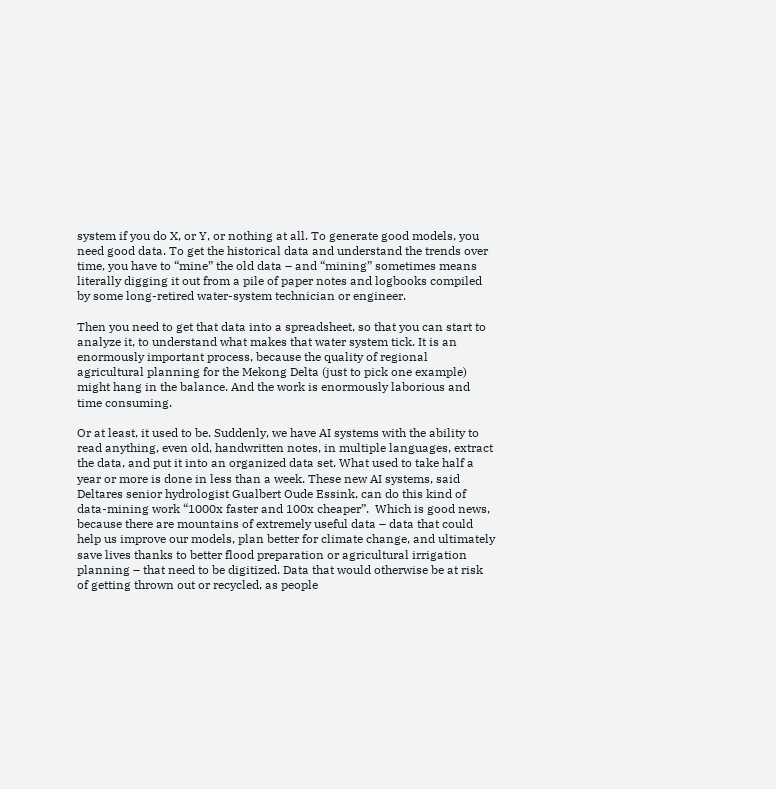system if you do X, or Y, or nothing at all. To generate good models, you need good data. To get the historical data and understand the trends over time, you have to “mine” the old data – and “mining” sometimes means literally digging it out from a pile of paper notes and logbooks compiled by some long-retired water-system technician or engineer.

Then you need to get that data into a spreadsheet, so that you can start to analyze it, to understand what makes that water system tick. It is an enormously important process, because the quality of regional agricultural planning for the Mekong Delta (just to pick one example) might hang in the balance. And the work is enormously laborious and time consuming.

Or at least, it used to be. Suddenly, we have AI systems with the ability to read anything, even old, handwritten notes, in multiple languages, extract the data, and put it into an organized data set. What used to take half a year or more is done in less than a week. These new AI systems, said Deltares senior hydrologist Gualbert Oude Essink, can do this kind of data-mining work “1000x faster and 100x cheaper”.  Which is good news, because there are mountains of extremely useful data – data that could help us improve our models, plan better for climate change, and ultimately save lives thanks to better flood preparation or agricultural irrigation planning – that need to be digitized. Data that would otherwise be at risk of getting thrown out or recycled, as people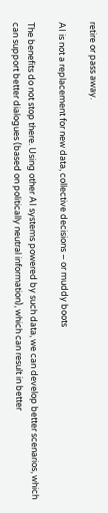retire or pass away.

AI is not a replacement for new data, collective decisions – or muddy boots

The benefits do not stop there. Using other AI systems powered by such data, we can develop better scenarios, which can support better dialogues (based on politically neutral information), which can result in better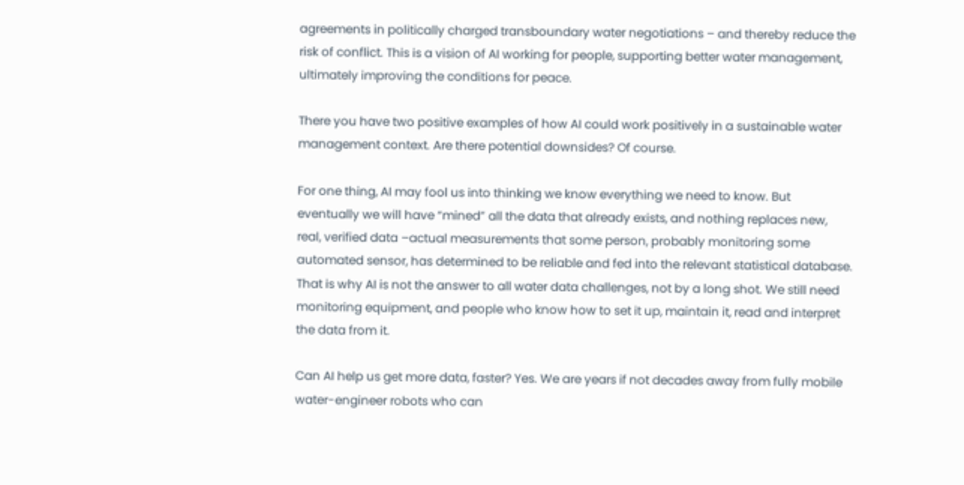agreements in politically charged transboundary water negotiations – and thereby reduce the risk of conflict. This is a vision of AI working for people, supporting better water management, ultimately improving the conditions for peace.

There you have two positive examples of how AI could work positively in a sustainable water management context. Are there potential downsides? Of course.

For one thing, AI may fool us into thinking we know everything we need to know. But eventually we will have “mined” all the data that already exists, and nothing replaces new, real, verified data –actual measurements that some person, probably monitoring some automated sensor, has determined to be reliable and fed into the relevant statistical database. That is why AI is not the answer to all water data challenges, not by a long shot. We still need monitoring equipment, and people who know how to set it up, maintain it, read and interpret the data from it.

Can AI help us get more data, faster? Yes. We are years if not decades away from fully mobile water-engineer robots who can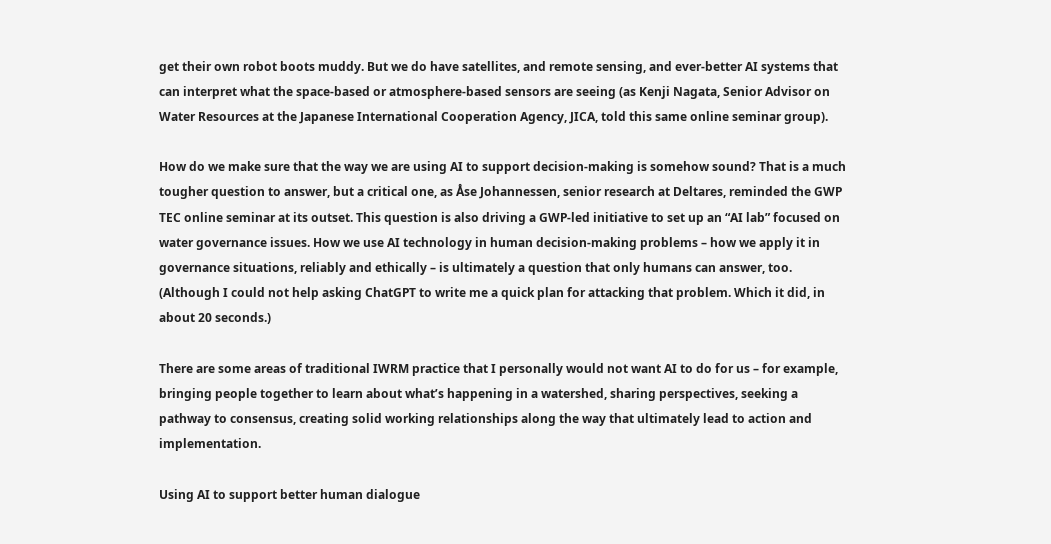get their own robot boots muddy. But we do have satellites, and remote sensing, and ever-better AI systems that can interpret what the space-based or atmosphere-based sensors are seeing (as Kenji Nagata, Senior Advisor on Water Resources at the Japanese International Cooperation Agency, JICA, told this same online seminar group).

How do we make sure that the way we are using AI to support decision-making is somehow sound? That is a much tougher question to answer, but a critical one, as Åse Johannessen, senior research at Deltares, reminded the GWP TEC online seminar at its outset. This question is also driving a GWP-led initiative to set up an “AI lab” focused on water governance issues. How we use AI technology in human decision-making problems – how we apply it in governance situations, reliably and ethically – is ultimately a question that only humans can answer, too. (Although I could not help asking ChatGPT to write me a quick plan for attacking that problem. Which it did, in about 20 seconds.)

There are some areas of traditional IWRM practice that I personally would not want AI to do for us – for example, bringing people together to learn about what’s happening in a watershed, sharing perspectives, seeking a pathway to consensus, creating solid working relationships along the way that ultimately lead to action and implementation.

Using AI to support better human dialogue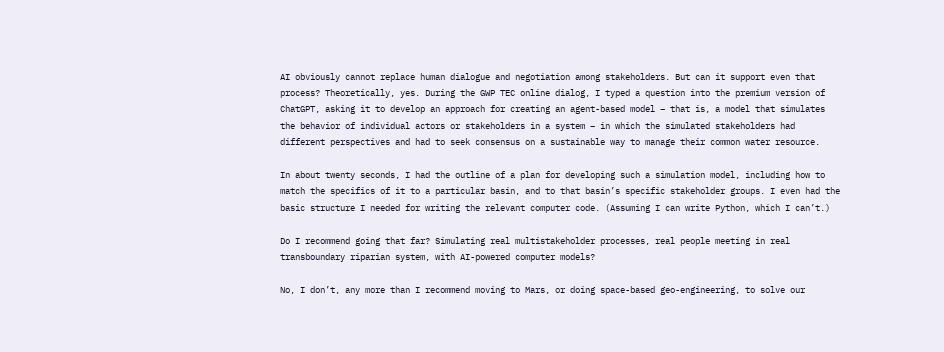AI obviously cannot replace human dialogue and negotiation among stakeholders. But can it support even that process? Theoretically, yes. During the GWP TEC online dialog, I typed a question into the premium version of ChatGPT, asking it to develop an approach for creating an agent-based model – that is, a model that simulates the behavior of individual actors or stakeholders in a system – in which the simulated stakeholders had different perspectives and had to seek consensus on a sustainable way to manage their common water resource.

In about twenty seconds, I had the outline of a plan for developing such a simulation model, including how to match the specifics of it to a particular basin, and to that basin’s specific stakeholder groups. I even had the basic structure I needed for writing the relevant computer code. (Assuming I can write Python, which I can’t.)

Do I recommend going that far? Simulating real multistakeholder processes, real people meeting in real transboundary riparian system, with AI-powered computer models?

No, I don’t, any more than I recommend moving to Mars, or doing space-based geo-engineering, to solve our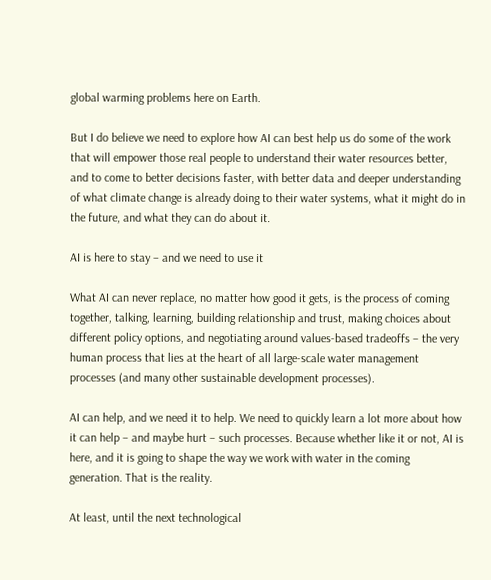global warming problems here on Earth.

But I do believe we need to explore how AI can best help us do some of the work that will empower those real people to understand their water resources better, and to come to better decisions faster, with better data and deeper understanding of what climate change is already doing to their water systems, what it might do in the future, and what they can do about it.

AI is here to stay – and we need to use it

What AI can never replace, no matter how good it gets, is the process of coming together, talking, learning, building relationship and trust, making choices about different policy options, and negotiating around values-based tradeoffs – the very human process that lies at the heart of all large-scale water management processes (and many other sustainable development processes).

AI can help, and we need it to help. We need to quickly learn a lot more about how it can help – and maybe hurt – such processes. Because whether like it or not, AI is here, and it is going to shape the way we work with water in the coming generation. That is the reality.

At least, until the next technological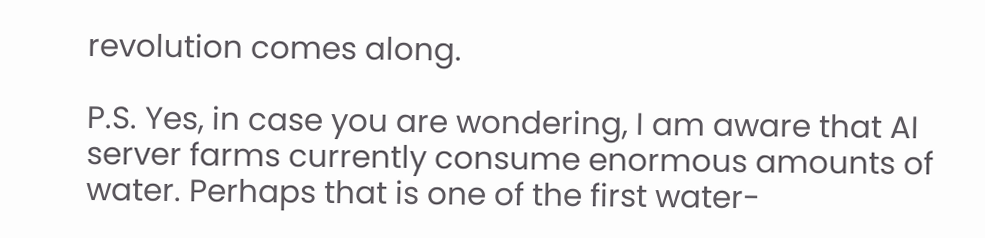revolution comes along.

P.S. Yes, in case you are wondering, I am aware that AI server farms currently consume enormous amounts of water. Perhaps that is one of the first water-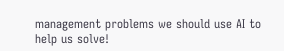management problems we should use AI to help us solve!